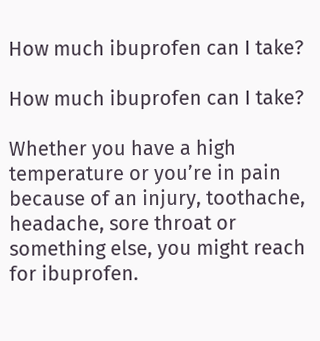How much ibuprofen can I take?

How much ibuprofen can I take?

Whether you have a high temperature or you’re in pain because of an injury, toothache, headache, sore throat or something else, you might reach for ibuprofen.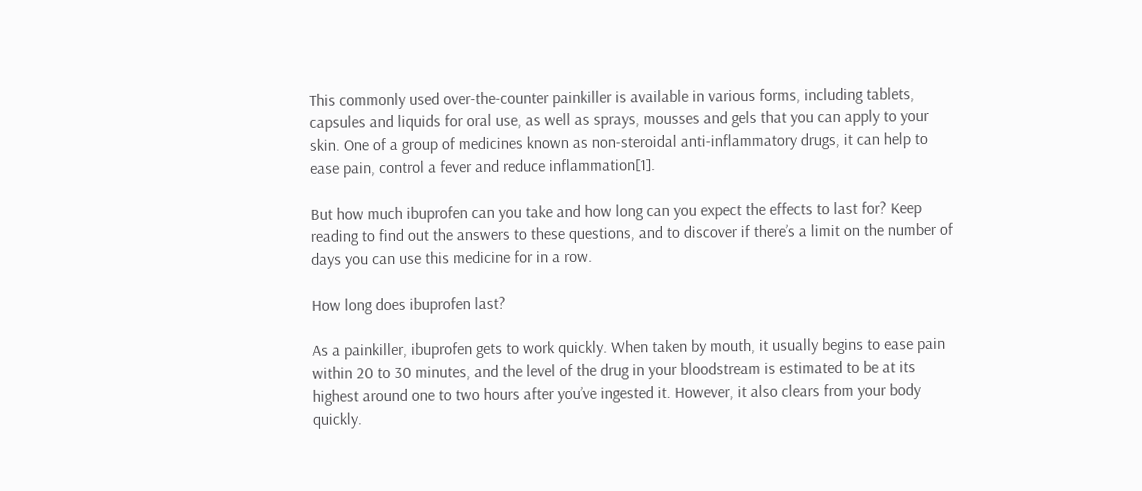This commonly used over-the-counter painkiller is available in various forms, including tablets, capsules and liquids for oral use, as well as sprays, mousses and gels that you can apply to your skin. One of a group of medicines known as non-steroidal anti-inflammatory drugs, it can help to ease pain, control a fever and reduce inflammation[1].

But how much ibuprofen can you take and how long can you expect the effects to last for? Keep reading to find out the answers to these questions, and to discover if there’s a limit on the number of days you can use this medicine for in a row.

How long does ibuprofen last?

As a painkiller, ibuprofen gets to work quickly. When taken by mouth, it usually begins to ease pain within 20 to 30 minutes, and the level of the drug in your bloodstream is estimated to be at its highest around one to two hours after you’ve ingested it. However, it also clears from your body quickly.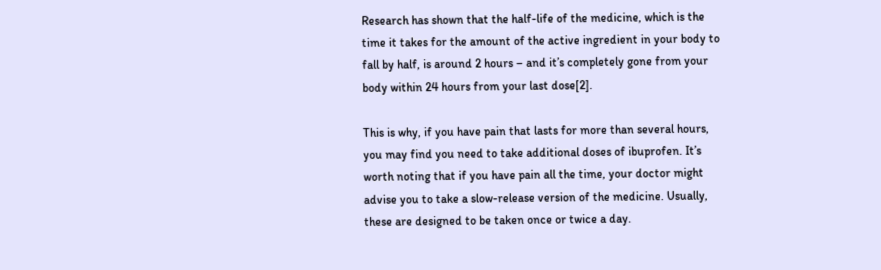Research has shown that the half-life of the medicine, which is the time it takes for the amount of the active ingredient in your body to fall by half, is around 2 hours – and it’s completely gone from your body within 24 hours from your last dose[2].

This is why, if you have pain that lasts for more than several hours, you may find you need to take additional doses of ibuprofen. It’s worth noting that if you have pain all the time, your doctor might advise you to take a slow-release version of the medicine. Usually, these are designed to be taken once or twice a day.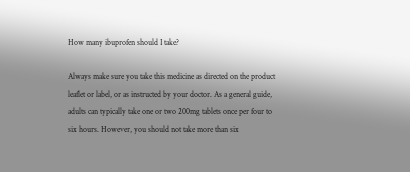How many ibuprofen should I take?

Always make sure you take this medicine as directed on the product leaflet or label, or as instructed by your doctor. As a general guide, adults can typically take one or two 200mg tablets once per four to six hours. However, you should not take more than six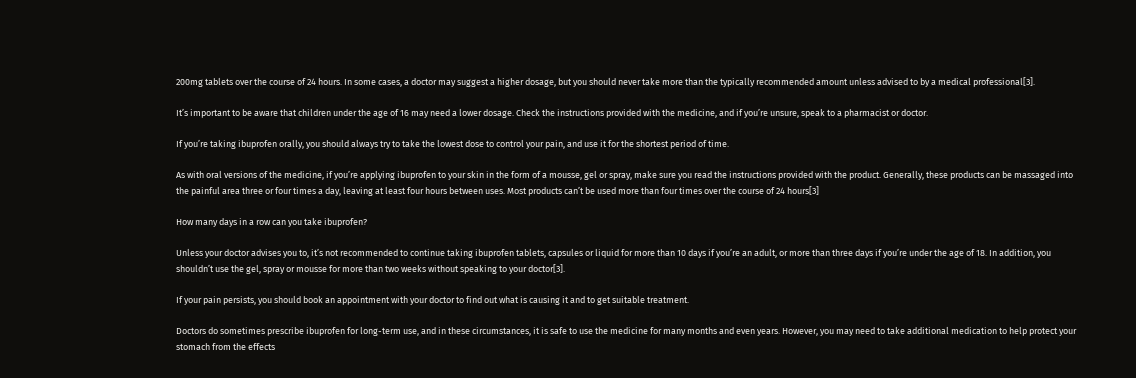200mg tablets over the course of 24 hours. In some cases, a doctor may suggest a higher dosage, but you should never take more than the typically recommended amount unless advised to by a medical professional[3].

It’s important to be aware that children under the age of 16 may need a lower dosage. Check the instructions provided with the medicine, and if you’re unsure, speak to a pharmacist or doctor.

If you’re taking ibuprofen orally, you should always try to take the lowest dose to control your pain, and use it for the shortest period of time.

As with oral versions of the medicine, if you’re applying ibuprofen to your skin in the form of a mousse, gel or spray, make sure you read the instructions provided with the product. Generally, these products can be massaged into the painful area three or four times a day, leaving at least four hours between uses. Most products can’t be used more than four times over the course of 24 hours[3]

How many days in a row can you take ibuprofen?

Unless your doctor advises you to, it’s not recommended to continue taking ibuprofen tablets, capsules or liquid for more than 10 days if you’re an adult, or more than three days if you’re under the age of 18. In addition, you shouldn’t use the gel, spray or mousse for more than two weeks without speaking to your doctor[3].

If your pain persists, you should book an appointment with your doctor to find out what is causing it and to get suitable treatment.

Doctors do sometimes prescribe ibuprofen for long-term use, and in these circumstances, it is safe to use the medicine for many months and even years. However, you may need to take additional medication to help protect your stomach from the effects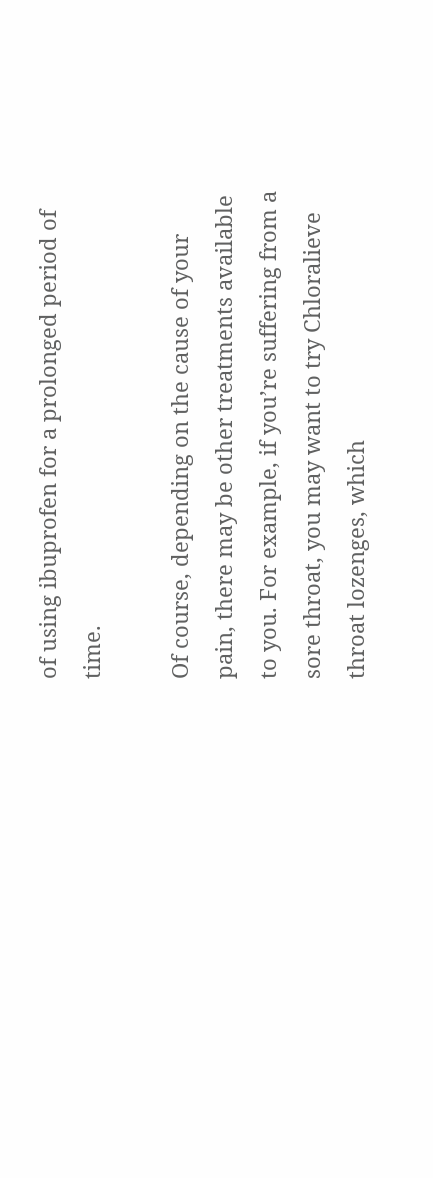of using ibuprofen for a prolonged period of time.

Of course, depending on the cause of your pain, there may be other treatments available to you. For example, if you’re suffering from a sore throat, you may want to try Chloralieve throat lozenges, which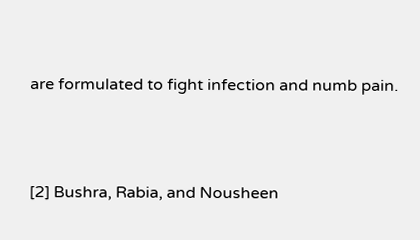are formulated to fight infection and numb pain.



[2] Bushra, Rabia, and Nousheen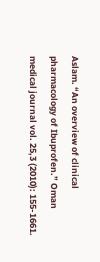Aslam. “An overview of clinical pharmacology of Ibuprofen.” Oman medical journal vol. 25,3 (2010): 155-1661.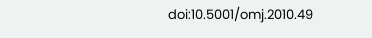doi:10.5001/omj.2010.49